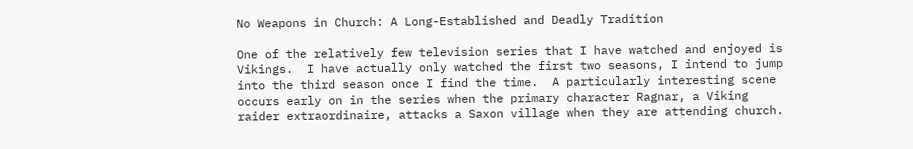No Weapons in Church: A Long-Established and Deadly Tradition

One of the relatively few television series that I have watched and enjoyed is Vikings.  I have actually only watched the first two seasons, I intend to jump into the third season once I find the time.  A particularly interesting scene occurs early on in the series when the primary character Ragnar, a Viking raider extraordinaire, attacks a Saxon village when they are attending church.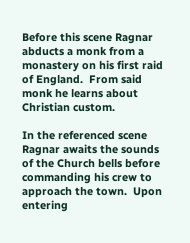Before this scene Ragnar abducts a monk from a monastery on his first raid of England.  From said monk he learns about Christian custom.

In the referenced scene Ragnar awaits the sounds of the Church bells before commanding his crew to approach the town.  Upon entering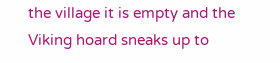the village it is empty and the Viking hoard sneaks up to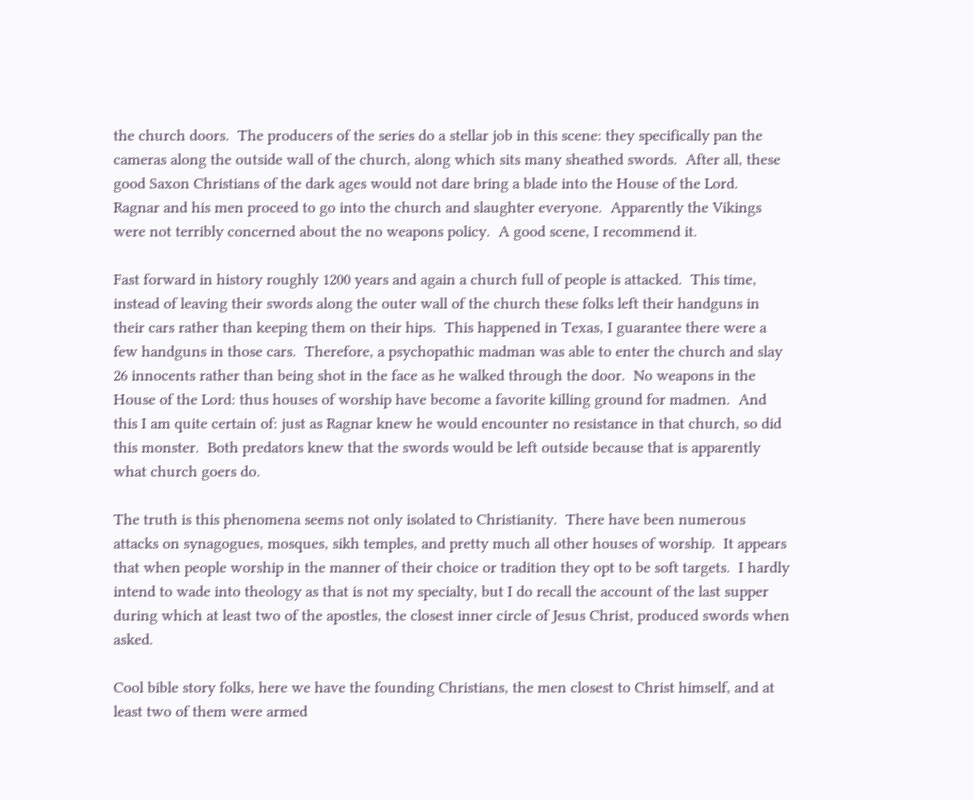the church doors.  The producers of the series do a stellar job in this scene: they specifically pan the cameras along the outside wall of the church, along which sits many sheathed swords.  After all, these good Saxon Christians of the dark ages would not dare bring a blade into the House of the Lord.  Ragnar and his men proceed to go into the church and slaughter everyone.  Apparently the Vikings were not terribly concerned about the no weapons policy.  A good scene, I recommend it.

Fast forward in history roughly 1200 years and again a church full of people is attacked.  This time, instead of leaving their swords along the outer wall of the church these folks left their handguns in their cars rather than keeping them on their hips.  This happened in Texas, I guarantee there were a few handguns in those cars.  Therefore, a psychopathic madman was able to enter the church and slay 26 innocents rather than being shot in the face as he walked through the door.  No weapons in the House of the Lord: thus houses of worship have become a favorite killing ground for madmen.  And this I am quite certain of: just as Ragnar knew he would encounter no resistance in that church, so did this monster.  Both predators knew that the swords would be left outside because that is apparently what church goers do.

The truth is this phenomena seems not only isolated to Christianity.  There have been numerous attacks on synagogues, mosques, sikh temples, and pretty much all other houses of worship.  It appears that when people worship in the manner of their choice or tradition they opt to be soft targets.  I hardly intend to wade into theology as that is not my specialty, but I do recall the account of the last supper during which at least two of the apostles, the closest inner circle of Jesus Christ, produced swords when asked.

Cool bible story folks, here we have the founding Christians, the men closest to Christ himself, and at least two of them were armed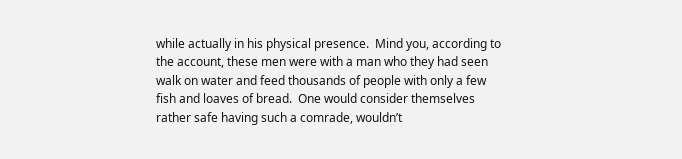while actually in his physical presence.  Mind you, according to the account, these men were with a man who they had seen walk on water and feed thousands of people with only a few fish and loaves of bread.  One would consider themselves rather safe having such a comrade, wouldn’t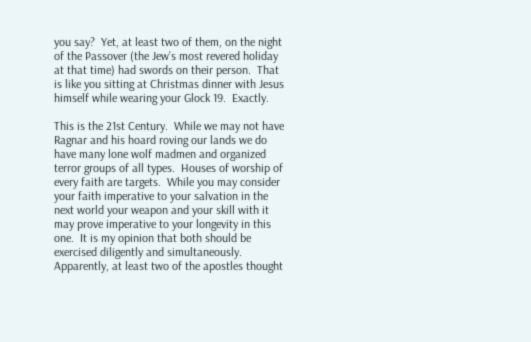you say?  Yet, at least two of them, on the night of the Passover (the Jew’s most revered holiday at that time) had swords on their person.  That is like you sitting at Christmas dinner with Jesus himself while wearing your Glock 19.  Exactly.

This is the 21st Century.  While we may not have Ragnar and his hoard roving our lands we do have many lone wolf madmen and organized terror groups of all types.  Houses of worship of every faith are targets.  While you may consider your faith imperative to your salvation in the next world your weapon and your skill with it may prove imperative to your longevity in this one.  It is my opinion that both should be exercised diligently and simultaneously.  Apparently, at least two of the apostles thought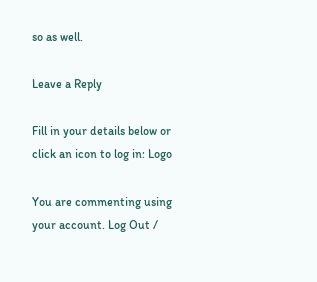so as well.

Leave a Reply

Fill in your details below or click an icon to log in: Logo

You are commenting using your account. Log Out /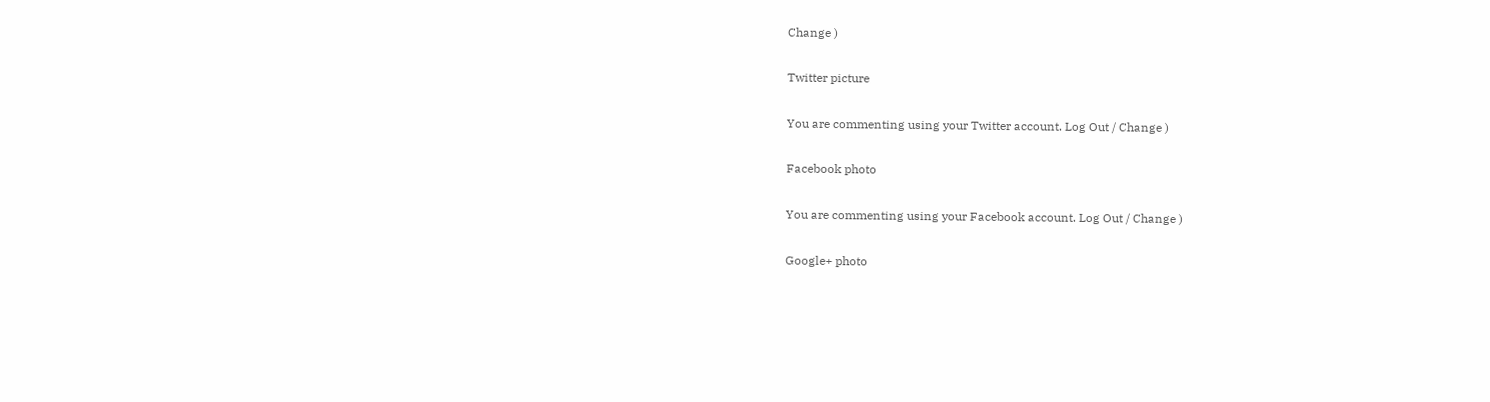Change )

Twitter picture

You are commenting using your Twitter account. Log Out / Change )

Facebook photo

You are commenting using your Facebook account. Log Out / Change )

Google+ photo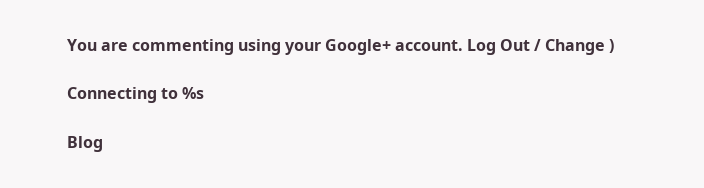You are commenting using your Google+ account. Log Out / Change )

Connecting to %s

Blog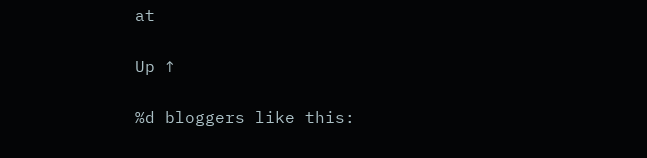at

Up ↑

%d bloggers like this: